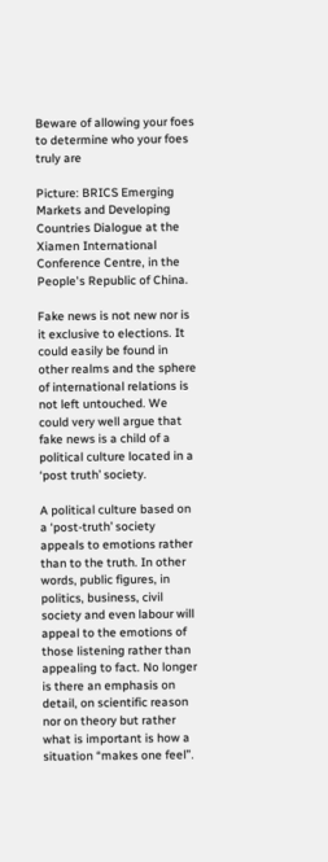Beware of allowing your foes to determine who your foes truly are

Picture: BRICS Emerging Markets and Developing Countries Dialogue at the Xiamen International Conference Centre, in the People's Republic of China.

Fake news is not new nor is it exclusive to elections. It could easily be found in other realms and the sphere of international relations is not left untouched. We could very well argue that fake news is a child of a political culture located in a ‘post truth’ society.

A political culture based on a ‘post-truth’ society appeals to emotions rather than to the truth. In other words, public figures, in politics, business, civil society and even labour will appeal to the emotions of those listening rather than appealing to fact. No longer is there an emphasis on detail, on scientific reason nor on theory but rather what is important is how a situation “makes one feel”.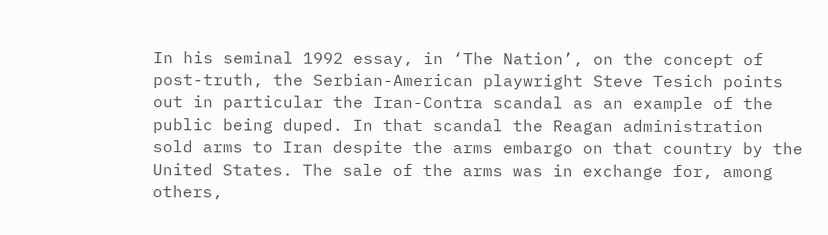In his seminal 1992 essay, in ‘The Nation’, on the concept of post-truth, the Serbian-American playwright Steve Tesich points out in particular the Iran-Contra scandal as an example of the public being duped. In that scandal the Reagan administration sold arms to Iran despite the arms embargo on that country by the United States. The sale of the arms was in exchange for, among others,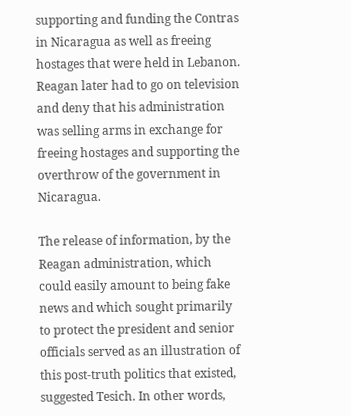supporting and funding the Contras in Nicaragua as well as freeing hostages that were held in Lebanon. Reagan later had to go on television and deny that his administration was selling arms in exchange for freeing hostages and supporting the overthrow of the government in Nicaragua.

The release of information, by the Reagan administration, which could easily amount to being fake news and which sought primarily to protect the president and senior officials served as an illustration of this post-truth politics that existed, suggested Tesich. In other words,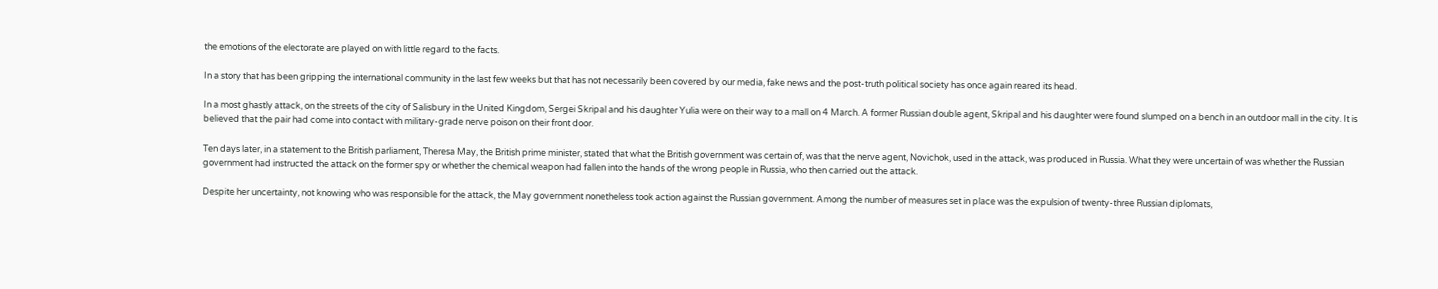the emotions of the electorate are played on with little regard to the facts.

In a story that has been gripping the international community in the last few weeks but that has not necessarily been covered by our media, fake news and the post-truth political society has once again reared its head.

In a most ghastly attack, on the streets of the city of Salisbury in the United Kingdom, Sergei Skripal and his daughter Yulia were on their way to a mall on 4 March. A former Russian double agent, Skripal and his daughter were found slumped on a bench in an outdoor mall in the city. It is believed that the pair had come into contact with military-grade nerve poison on their front door.

Ten days later, in a statement to the British parliament, Theresa May, the British prime minister, stated that what the British government was certain of, was that the nerve agent, Novichok, used in the attack, was produced in Russia. What they were uncertain of was whether the Russian government had instructed the attack on the former spy or whether the chemical weapon had fallen into the hands of the wrong people in Russia, who then carried out the attack.

Despite her uncertainty, not knowing who was responsible for the attack, the May government nonetheless took action against the Russian government. Among the number of measures set in place was the expulsion of twenty-three Russian diplomats,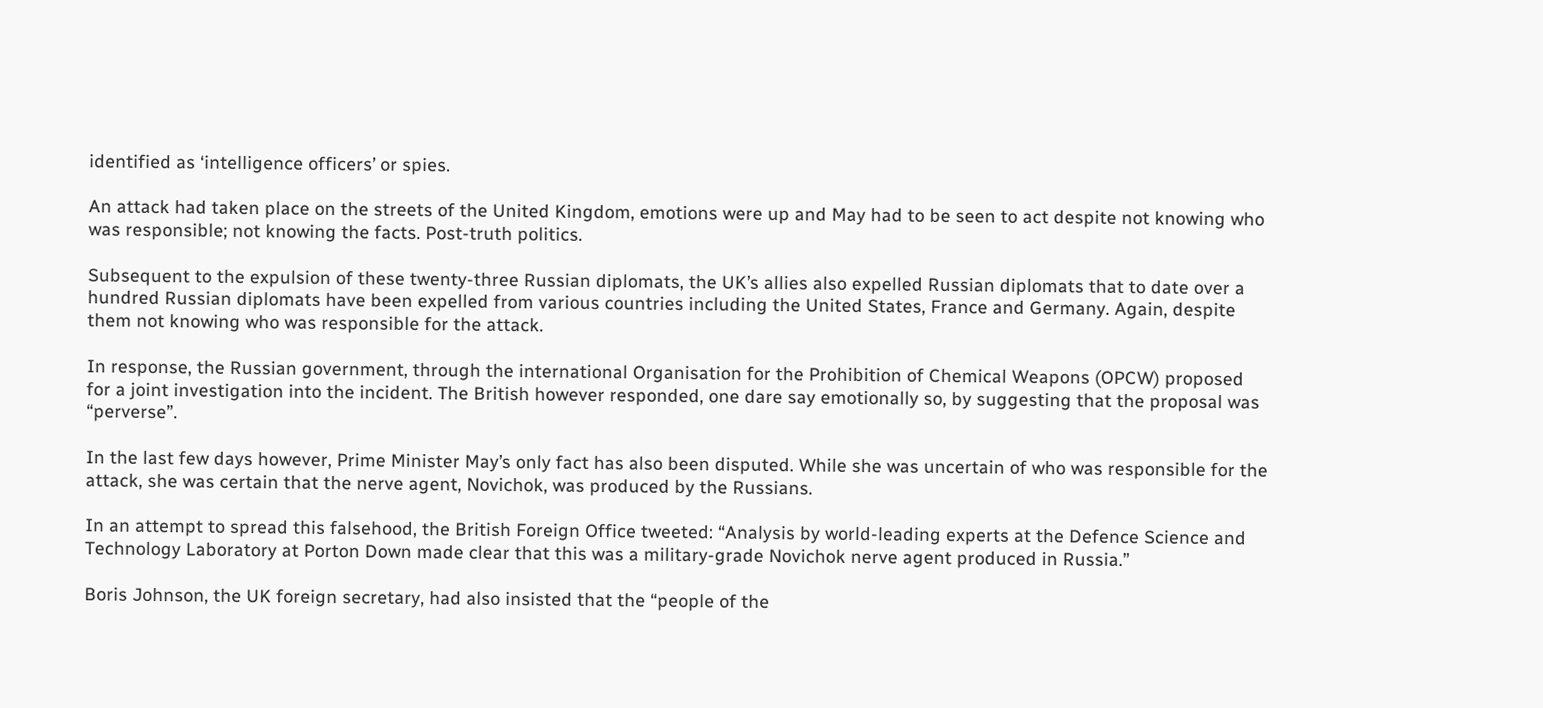identified as ‘intelligence officers’ or spies.

An attack had taken place on the streets of the United Kingdom, emotions were up and May had to be seen to act despite not knowing who was responsible; not knowing the facts. Post-truth politics.

Subsequent to the expulsion of these twenty-three Russian diplomats, the UK’s allies also expelled Russian diplomats that to date over a hundred Russian diplomats have been expelled from various countries including the United States, France and Germany. Again, despite them not knowing who was responsible for the attack.

In response, the Russian government, through the international Organisation for the Prohibition of Chemical Weapons (OPCW) proposed for a joint investigation into the incident. The British however responded, one dare say emotionally so, by suggesting that the proposal was “perverse”.

In the last few days however, Prime Minister May’s only fact has also been disputed. While she was uncertain of who was responsible for the attack, she was certain that the nerve agent, Novichok, was produced by the Russians.

In an attempt to spread this falsehood, the British Foreign Office tweeted: “Analysis by world-leading experts at the Defence Science and Technology Laboratory at Porton Down made clear that this was a military-grade Novichok nerve agent produced in Russia.”

Boris Johnson, the UK foreign secretary, had also insisted that the “people of the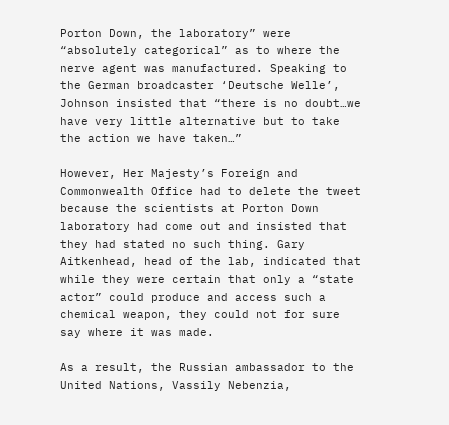Porton Down, the laboratory” were “absolutely categorical” as to where the nerve agent was manufactured. Speaking to the German broadcaster ‘Deutsche Welle’, Johnson insisted that “there is no doubt…we have very little alternative but to take the action we have taken…”

However, Her Majesty’s Foreign and Commonwealth Office had to delete the tweet because the scientists at Porton Down laboratory had come out and insisted that they had stated no such thing. Gary Aitkenhead, head of the lab, indicated that while they were certain that only a “state actor” could produce and access such a chemical weapon, they could not for sure say where it was made.

As a result, the Russian ambassador to the United Nations, Vassily Nebenzia,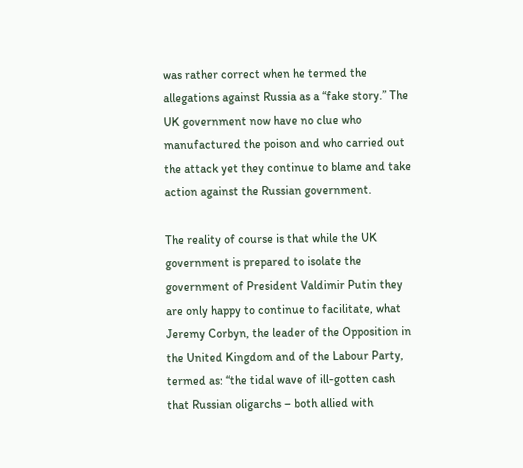was rather correct when he termed the allegations against Russia as a “fake story.” The UK government now have no clue who manufactured the poison and who carried out the attack yet they continue to blame and take action against the Russian government.

The reality of course is that while the UK government is prepared to isolate the government of President Valdimir Putin they are only happy to continue to facilitate, what Jeremy Corbyn, the leader of the Opposition in the United Kingdom and of the Labour Party, termed as: “the tidal wave of ill-gotten cash that Russian oligarchs – both allied with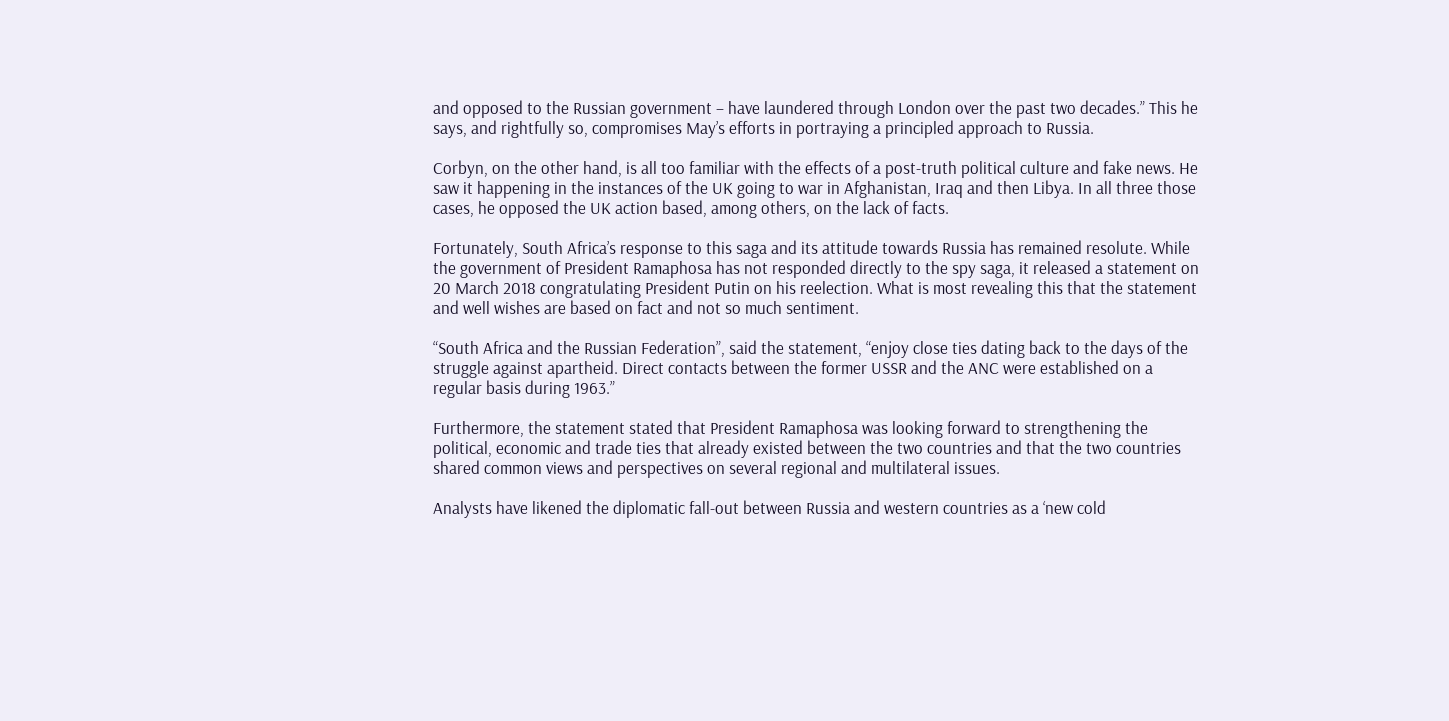and opposed to the Russian government – have laundered through London over the past two decades.” This he says, and rightfully so, compromises May’s efforts in portraying a principled approach to Russia.

Corbyn, on the other hand, is all too familiar with the effects of a post-truth political culture and fake news. He saw it happening in the instances of the UK going to war in Afghanistan, Iraq and then Libya. In all three those cases, he opposed the UK action based, among others, on the lack of facts.

Fortunately, South Africa’s response to this saga and its attitude towards Russia has remained resolute. While the government of President Ramaphosa has not responded directly to the spy saga, it released a statement on 20 March 2018 congratulating President Putin on his reelection. What is most revealing this that the statement and well wishes are based on fact and not so much sentiment.

“South Africa and the Russian Federation”, said the statement, “enjoy close ties dating back to the days of the struggle against apartheid. Direct contacts between the former USSR and the ANC were established on a regular basis during 1963.”

Furthermore, the statement stated that President Ramaphosa was looking forward to strengthening the political, economic and trade ties that already existed between the two countries and that the two countries shared common views and perspectives on several regional and multilateral issues.

Analysts have likened the diplomatic fall-out between Russia and western countries as a ‘new cold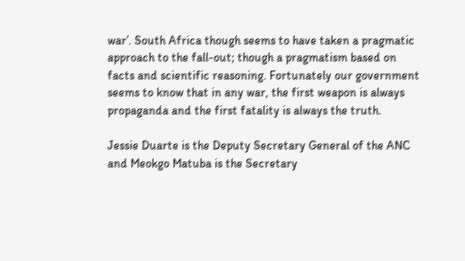war’. South Africa though seems to have taken a pragmatic approach to the fall-out; though a pragmatism based on facts and scientific reasoning. Fortunately our government seems to know that in any war, the first weapon is always propaganda and the first fatality is always the truth.

Jessie Duarte is the Deputy Secretary General of the ANC and Meokgo Matuba is the Secretary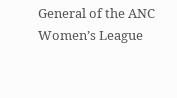General of the ANC Women’s League